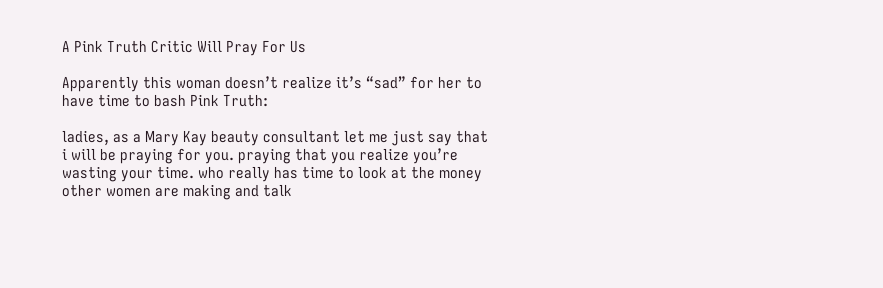A Pink Truth Critic Will Pray For Us

Apparently this woman doesn’t realize it’s “sad” for her to have time to bash Pink Truth:

ladies, as a Mary Kay beauty consultant let me just say that i will be praying for you. praying that you realize you’re wasting your time. who really has time to look at the money other women are making and talk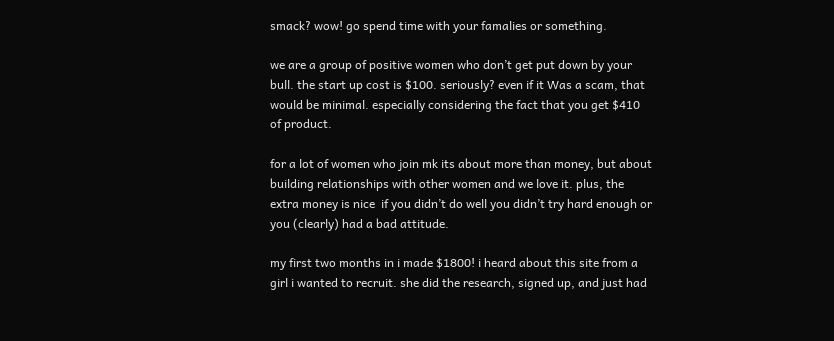smack? wow! go spend time with your famalies or something.

we are a group of positive women who don’t get put down by your bull. the start up cost is $100. seriously? even if it Was a scam, that would be minimal. especially considering the fact that you get $410 of product.

for a lot of women who join mk its about more than money, but about building relationships with other women and we love it. plus, the extra money is nice  if you didn’t do well you didn’t try hard enough or you (clearly) had a bad attitude.

my first two months in i made $1800! i heard about this site from a girl i wanted to recruit. she did the research, signed up, and just had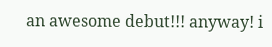an awesome debut!!! anyway! i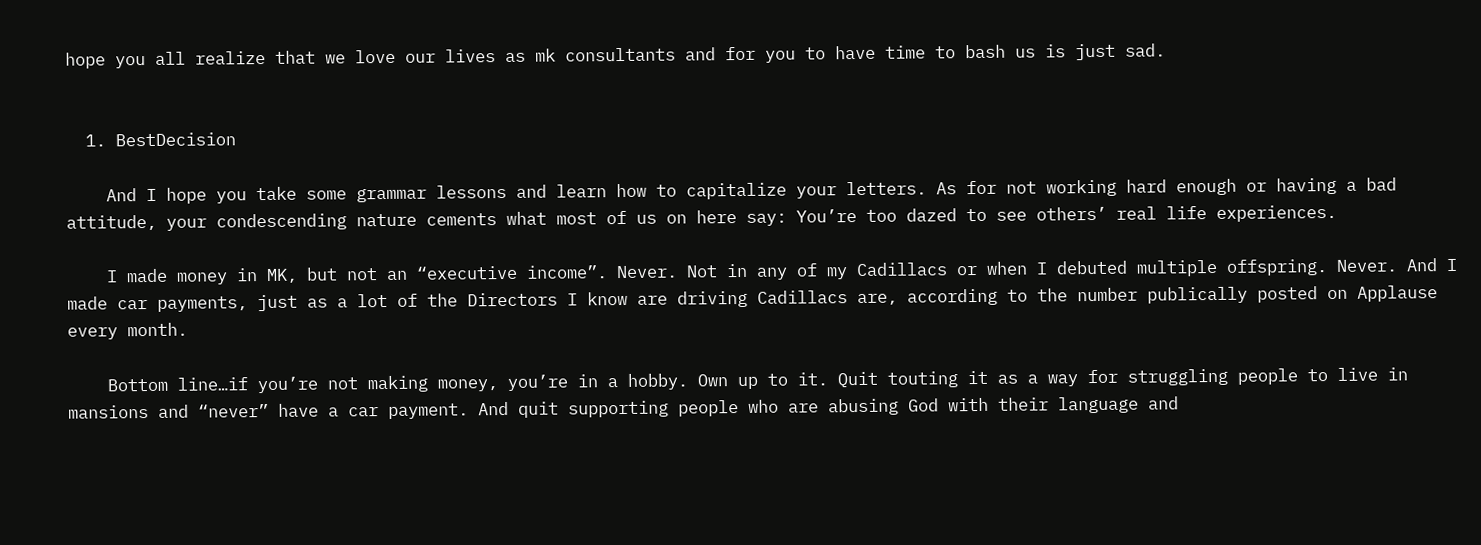hope you all realize that we love our lives as mk consultants and for you to have time to bash us is just sad.


  1. BestDecision

    And I hope you take some grammar lessons and learn how to capitalize your letters. As for not working hard enough or having a bad attitude, your condescending nature cements what most of us on here say: You’re too dazed to see others’ real life experiences.

    I made money in MK, but not an “executive income”. Never. Not in any of my Cadillacs or when I debuted multiple offspring. Never. And I made car payments, just as a lot of the Directors I know are driving Cadillacs are, according to the number publically posted on Applause every month.

    Bottom line…if you’re not making money, you’re in a hobby. Own up to it. Quit touting it as a way for struggling people to live in mansions and “never” have a car payment. And quit supporting people who are abusing God with their language and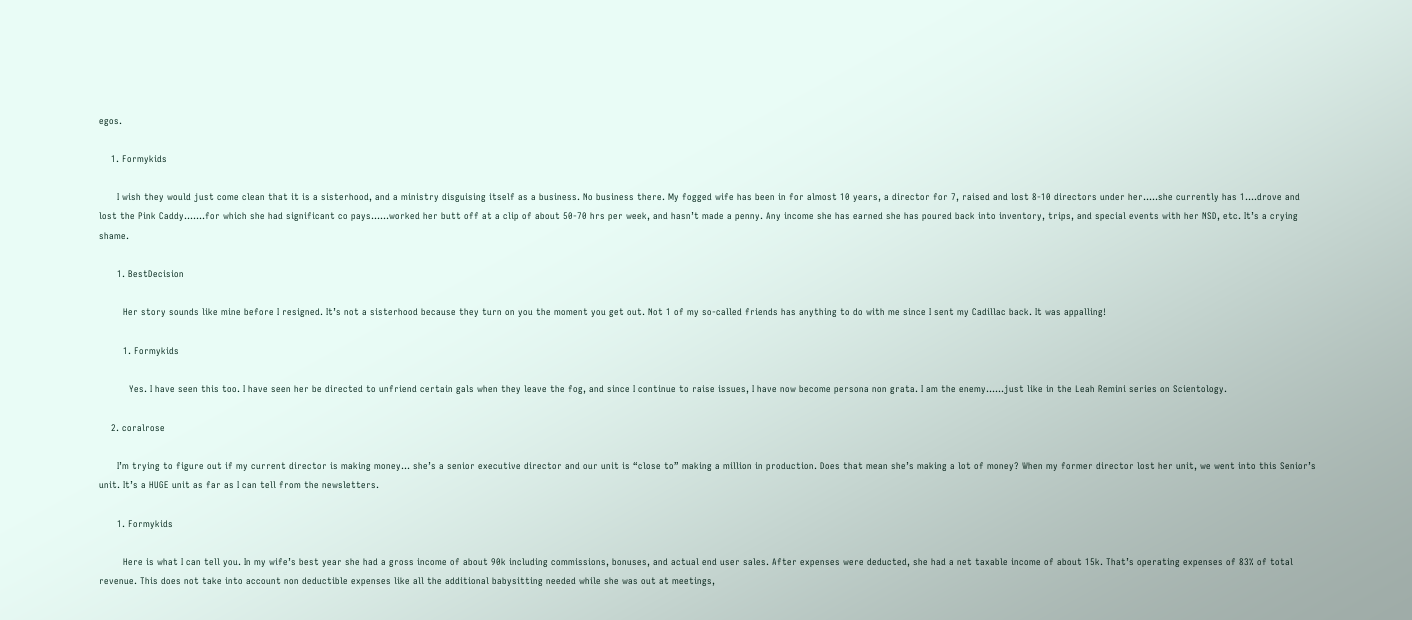egos.

    1. Formykids

      I wish they would just come clean that it is a sisterhood, and a ministry disguising itself as a business. No business there. My fogged wife has been in for almost 10 years, a director for 7, raised and lost 8-10 directors under her…..she currently has 1….drove and lost the Pink Caddy…….for which she had significant co pays……worked her butt off at a clip of about 50-70 hrs per week, and hasn’t made a penny. Any income she has earned she has poured back into inventory, trips, and special events with her NSD, etc. It’s a crying shame.

      1. BestDecision

        Her story sounds like mine before I resigned. It’s not a sisterhood because they turn on you the moment you get out. Not 1 of my so-called friends has anything to do with me since I sent my Cadillac back. It was appalling!

        1. Formykids

          Yes. I have seen this too. I have seen her be directed to unfriend certain gals when they leave the fog, and since I continue to raise issues, I have now become persona non grata. I am the enemy……just like in the Leah Remini series on Scientology.

    2. coralrose

      I’m trying to figure out if my current director is making money… she’s a senior executive director and our unit is “close to” making a million in production. Does that mean she’s making a lot of money? When my former director lost her unit, we went into this Senior’s unit. It’s a HUGE unit as far as I can tell from the newsletters.

      1. Formykids

        Here is what I can tell you. In my wife’s best year she had a gross income of about 90k including commissions, bonuses, and actual end user sales. After expenses were deducted, she had a net taxable income of about 15k. That’s operating expenses of 83% of total revenue. This does not take into account non deductible expenses like all the additional babysitting needed while she was out at meetings,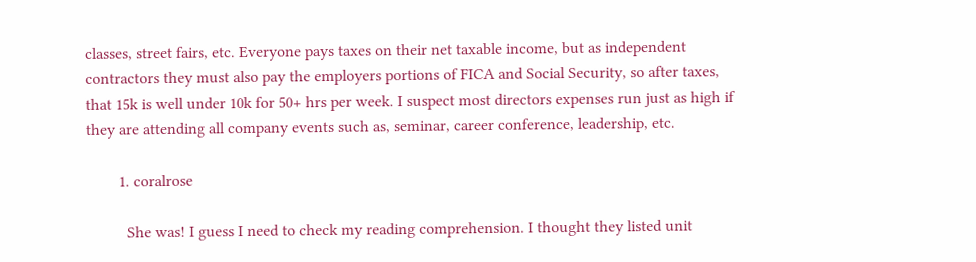classes, street fairs, etc. Everyone pays taxes on their net taxable income, but as independent contractors they must also pay the employers portions of FICA and Social Security, so after taxes, that 15k is well under 10k for 50+ hrs per week. I suspect most directors expenses run just as high if they are attending all company events such as, seminar, career conference, leadership, etc.

        1. coralrose

          She was! I guess I need to check my reading comprehension. I thought they listed unit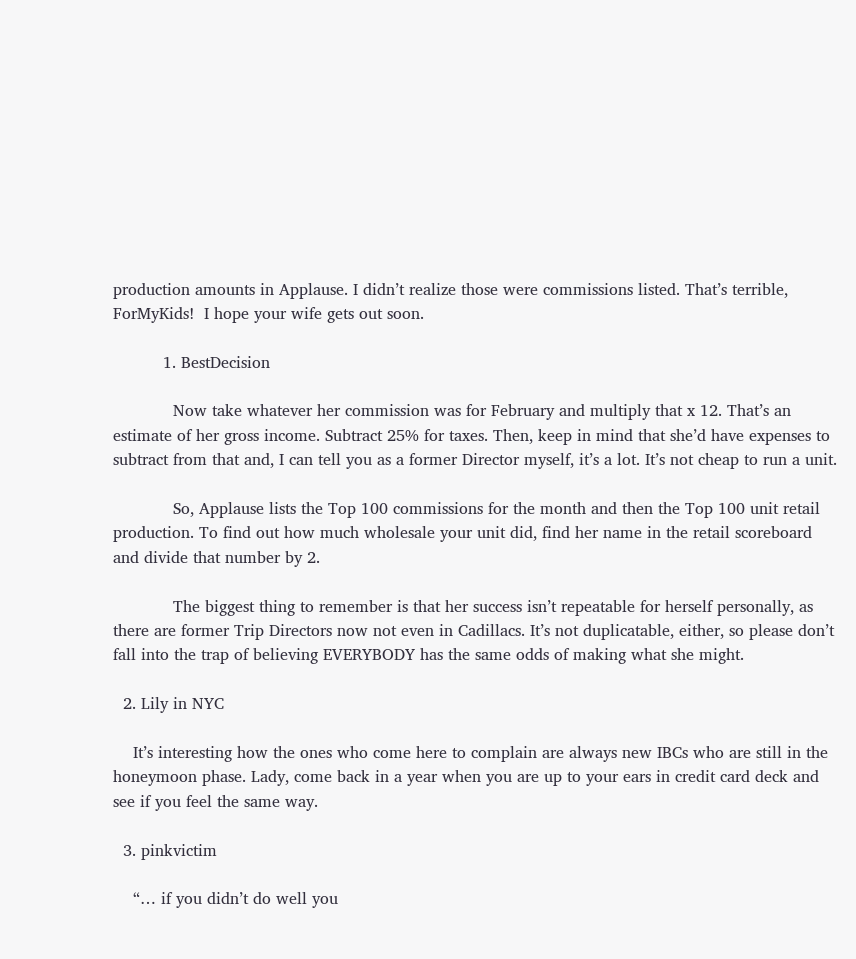production amounts in Applause. I didn’t realize those were commissions listed. That’s terrible, ForMyKids!  I hope your wife gets out soon.

          1. BestDecision

            Now take whatever her commission was for February and multiply that x 12. That’s an estimate of her gross income. Subtract 25% for taxes. Then, keep in mind that she’d have expenses to subtract from that and, I can tell you as a former Director myself, it’s a lot. It’s not cheap to run a unit.

            So, Applause lists the Top 100 commissions for the month and then the Top 100 unit retail production. To find out how much wholesale your unit did, find her name in the retail scoreboard and divide that number by 2.

            The biggest thing to remember is that her success isn’t repeatable for herself personally, as there are former Trip Directors now not even in Cadillacs. It’s not duplicatable, either, so please don’t fall into the trap of believing EVERYBODY has the same odds of making what she might.

  2. Lily in NYC

    It’s interesting how the ones who come here to complain are always new IBCs who are still in the honeymoon phase. Lady, come back in a year when you are up to your ears in credit card deck and see if you feel the same way.

  3. pinkvictim

    “… if you didn’t do well you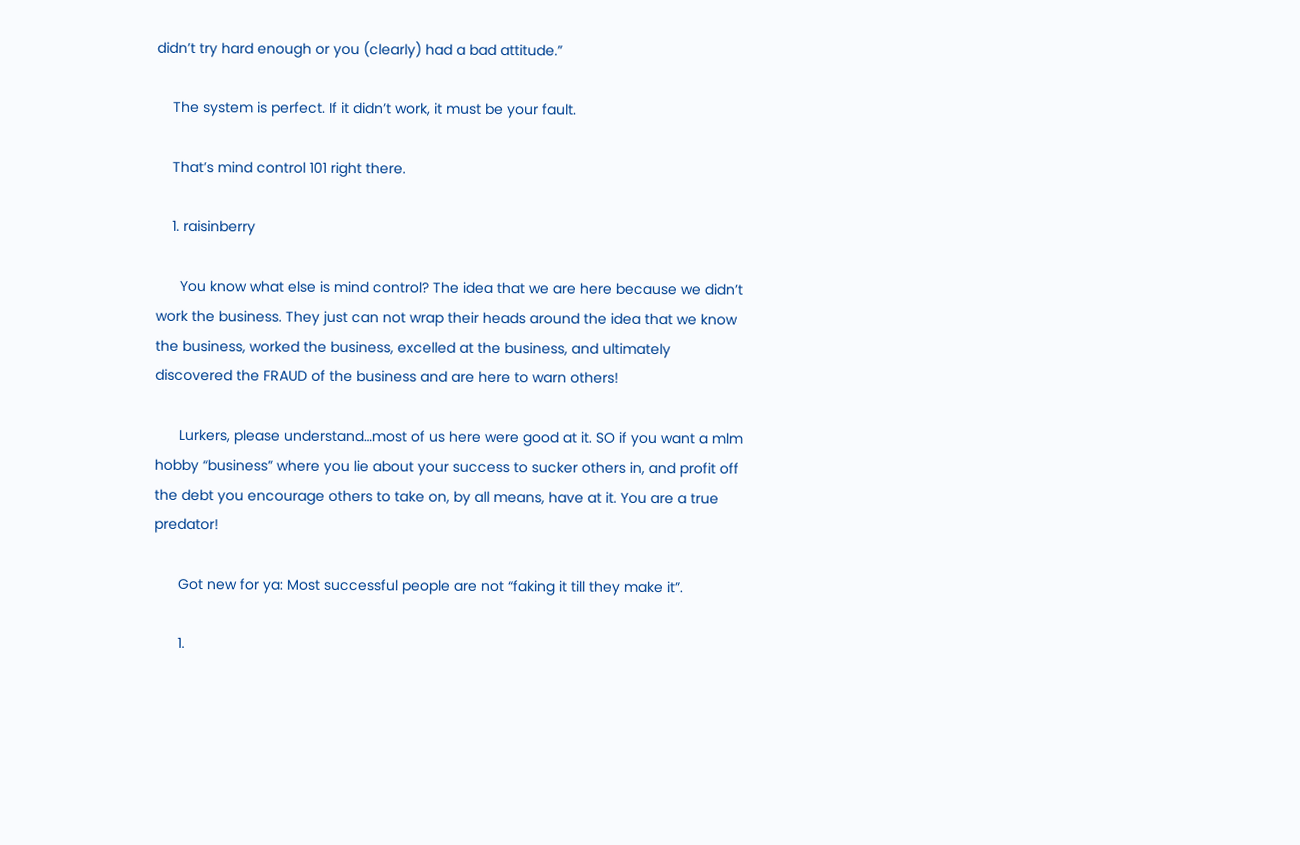didn’t try hard enough or you (clearly) had a bad attitude.”

    The system is perfect. If it didn’t work, it must be your fault.

    That’s mind control 101 right there.

    1. raisinberry

      You know what else is mind control? The idea that we are here because we didn’t work the business. They just can not wrap their heads around the idea that we know the business, worked the business, excelled at the business, and ultimately discovered the FRAUD of the business and are here to warn others!

      Lurkers, please understand…most of us here were good at it. SO if you want a mlm hobby “business” where you lie about your success to sucker others in, and profit off the debt you encourage others to take on, by all means, have at it. You are a true predator!

      Got new for ya: Most successful people are not “faking it till they make it”.

      1.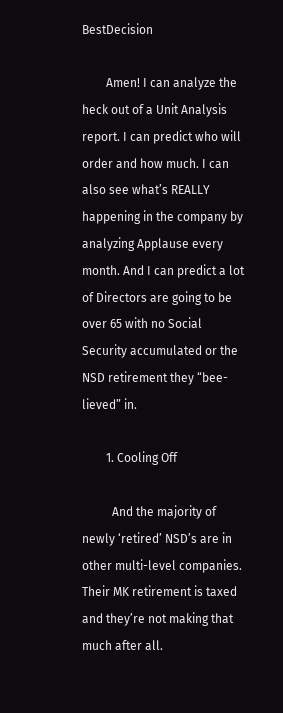BestDecision

        Amen! I can analyze the heck out of a Unit Analysis report. I can predict who will order and how much. I can also see what’s REALLY happening in the company by analyzing Applause every month. And I can predict a lot of Directors are going to be over 65 with no Social Security accumulated or the NSD retirement they “bee-lieved” in.

        1. Cooling Off

          And the majority of newly ‘retired’ NSD’s are in other multi-level companies. Their MK retirement is taxed and they’re not making that much after all.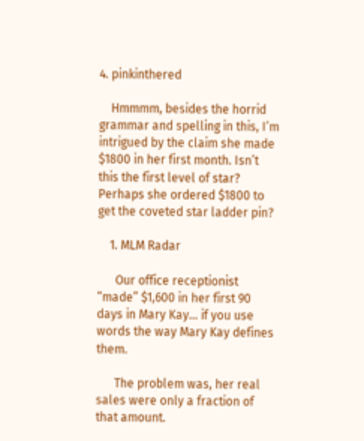4. pinkinthered

    Hmmmm, besides the horrid grammar and spelling in this, I’m intrigued by the claim she made $1800 in her first month. Isn’t this the first level of star? Perhaps she ordered $1800 to get the coveted star ladder pin?

    1. MLM Radar

      Our office receptionist “made” $1,600 in her first 90 days in Mary Kay… if you use words the way Mary Kay defines them.

      The problem was, her real sales were only a fraction of that amount.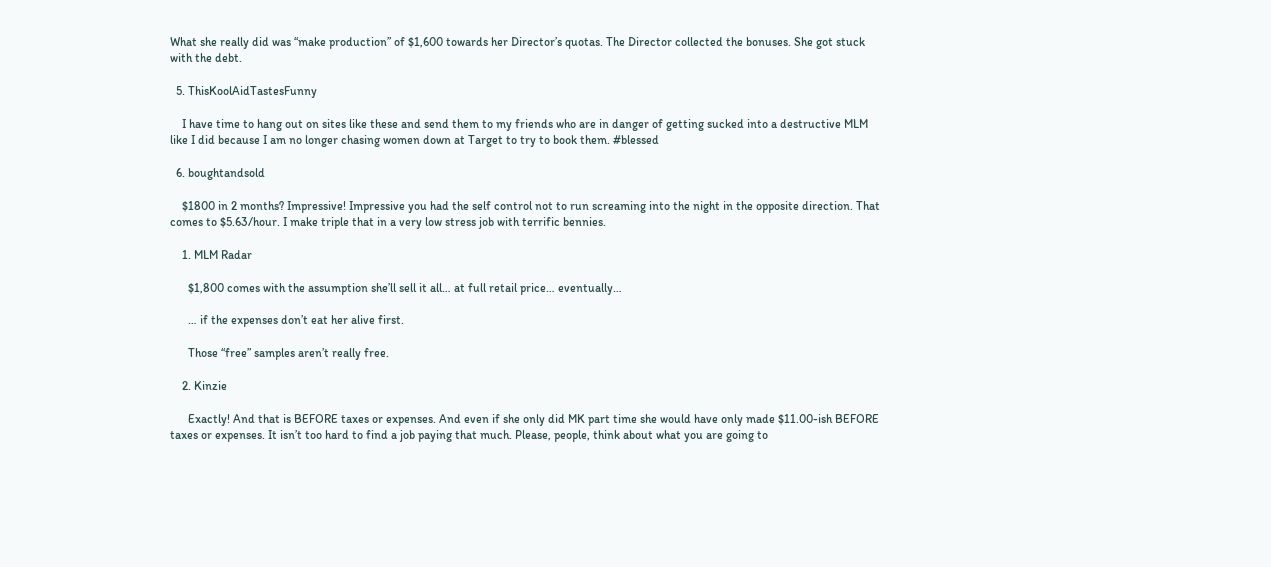What she really did was “make production” of $1,600 towards her Director’s quotas. The Director collected the bonuses. She got stuck with the debt.

  5. ThisKoolAidTastesFunny

    I have time to hang out on sites like these and send them to my friends who are in danger of getting sucked into a destructive MLM like I did because I am no longer chasing women down at Target to try to book them. #blessed

  6. boughtandsold

    $1800 in 2 months? Impressive! Impressive you had the self control not to run screaming into the night in the opposite direction. That comes to $5.63/hour. I make triple that in a very low stress job with terrific bennies.

    1. MLM Radar

      $1,800 comes with the assumption she’ll sell it all… at full retail price… eventually…

      … if the expenses don’t eat her alive first.

      Those “free” samples aren’t really free.

    2. Kinzie

      Exactly! And that is BEFORE taxes or expenses. And even if she only did MK part time she would have only made $11.00-ish BEFORE taxes or expenses. It isn’t too hard to find a job paying that much. Please, people, think about what you are going to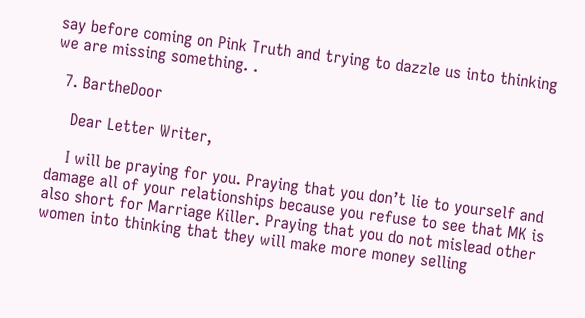say before coming on Pink Truth and trying to dazzle us into thinking we are missing something. .

  7. BartheDoor

    Dear Letter Writer,

    I will be praying for you. Praying that you don’t lie to yourself and damage all of your relationships because you refuse to see that MK is also short for Marriage Killer. Praying that you do not mislead other women into thinking that they will make more money selling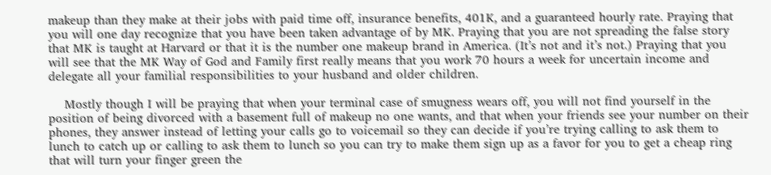makeup than they make at their jobs with paid time off, insurance benefits, 401K, and a guaranteed hourly rate. Praying that you will one day recognize that you have been taken advantage of by MK. Praying that you are not spreading the false story that MK is taught at Harvard or that it is the number one makeup brand in America. (It’s not and it’s not.) Praying that you will see that the MK Way of God and Family first really means that you work 70 hours a week for uncertain income and delegate all your familial responsibilities to your husband and older children.

    Mostly though I will be praying that when your terminal case of smugness wears off, you will not find yourself in the position of being divorced with a basement full of makeup no one wants, and that when your friends see your number on their phones, they answer instead of letting your calls go to voicemail so they can decide if you’re trying calling to ask them to lunch to catch up or calling to ask them to lunch so you can try to make them sign up as a favor for you to get a cheap ring that will turn your finger green the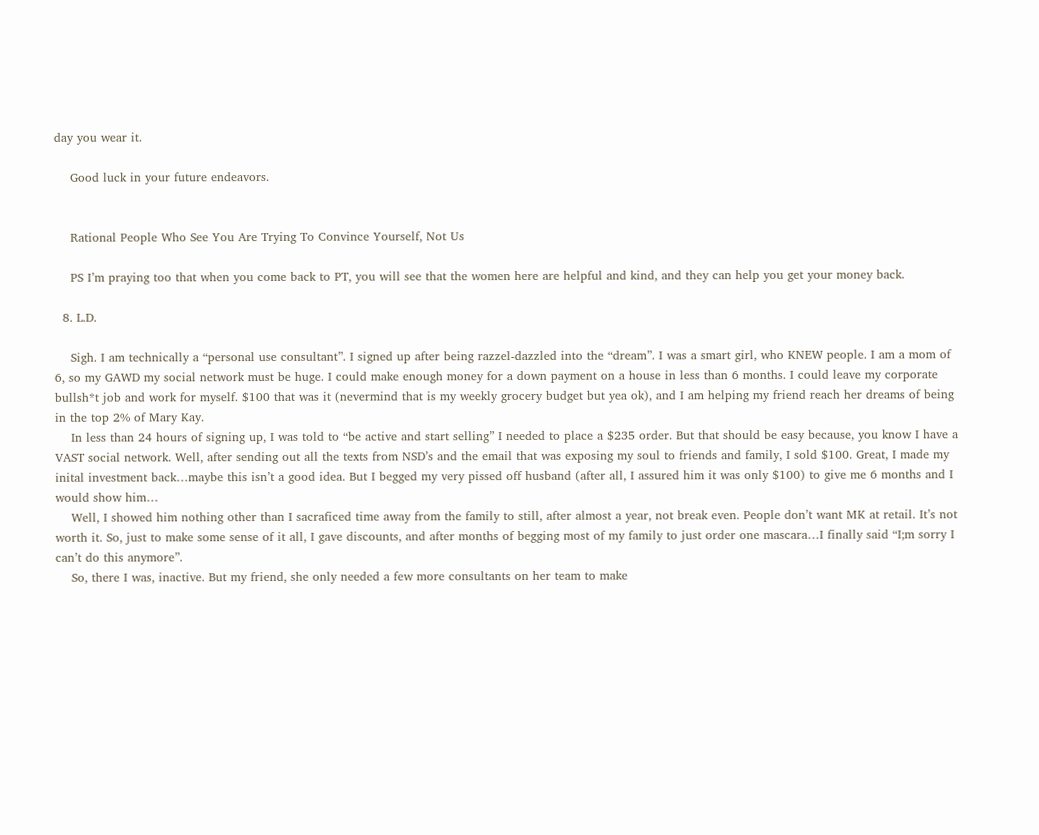day you wear it.

    Good luck in your future endeavors.


    Rational People Who See You Are Trying To Convince Yourself, Not Us

    PS I’m praying too that when you come back to PT, you will see that the women here are helpful and kind, and they can help you get your money back.

  8. L.D.

    Sigh. I am technically a “personal use consultant”. I signed up after being razzel-dazzled into the “dream”. I was a smart girl, who KNEW people. I am a mom of 6, so my GAWD my social network must be huge. I could make enough money for a down payment on a house in less than 6 months. I could leave my corporate bullsh*t job and work for myself. $100 that was it (nevermind that is my weekly grocery budget but yea ok), and I am helping my friend reach her dreams of being in the top 2% of Mary Kay.
    In less than 24 hours of signing up, I was told to “be active and start selling” I needed to place a $235 order. But that should be easy because, you know I have a VAST social network. Well, after sending out all the texts from NSD’s and the email that was exposing my soul to friends and family, I sold $100. Great, I made my inital investment back…maybe this isn’t a good idea. But I begged my very pissed off husband (after all, I assured him it was only $100) to give me 6 months and I would show him…
    Well, I showed him nothing other than I sacraficed time away from the family to still, after almost a year, not break even. People don’t want MK at retail. It’s not worth it. So, just to make some sense of it all, I gave discounts, and after months of begging most of my family to just order one mascara…I finally said “I;m sorry I can’t do this anymore”.
    So, there I was, inactive. But my friend, she only needed a few more consultants on her team to make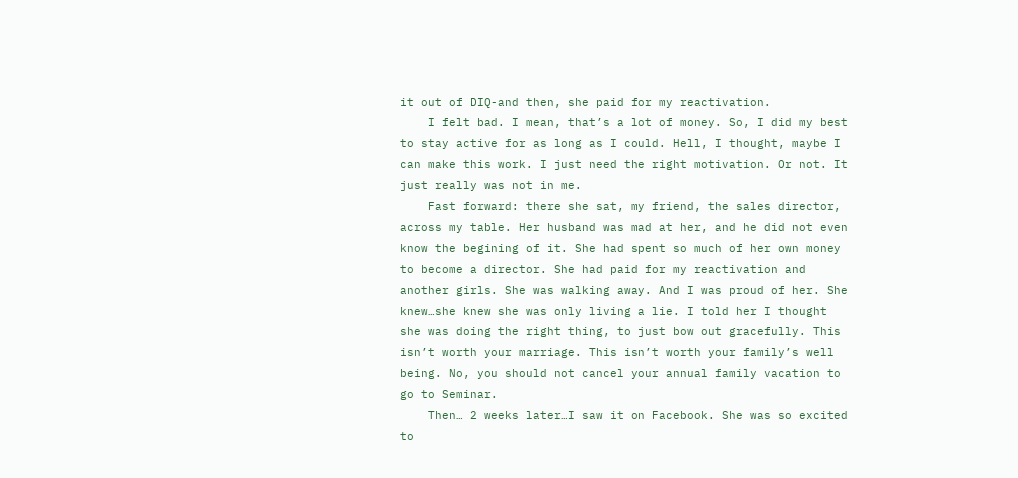it out of DIQ-and then, she paid for my reactivation.
    I felt bad. I mean, that’s a lot of money. So, I did my best to stay active for as long as I could. Hell, I thought, maybe I can make this work. I just need the right motivation. Or not. It just really was not in me.
    Fast forward: there she sat, my friend, the sales director, across my table. Her husband was mad at her, and he did not even know the begining of it. She had spent so much of her own money to become a director. She had paid for my reactivation and another girls. She was walking away. And I was proud of her. She knew…she knew she was only living a lie. I told her I thought she was doing the right thing, to just bow out gracefully. This isn’t worth your marriage. This isn’t worth your family’s well being. No, you should not cancel your annual family vacation to go to Seminar.
    Then… 2 weeks later…I saw it on Facebook. She was so excited to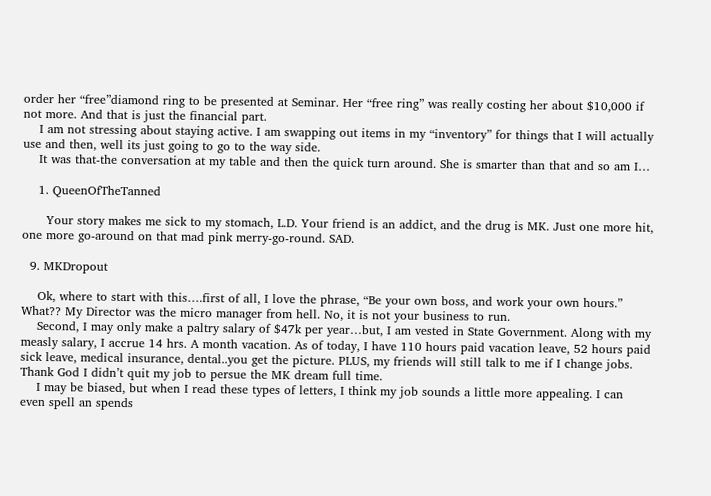order her “free”diamond ring to be presented at Seminar. Her “free ring” was really costing her about $10,000 if not more. And that is just the financial part.
    I am not stressing about staying active. I am swapping out items in my “inventory” for things that I will actually use and then, well its just going to go to the way side.
    It was that-the conversation at my table and then the quick turn around. She is smarter than that and so am I…

    1. QueenOfTheTanned

      Your story makes me sick to my stomach, L.D. Your friend is an addict, and the drug is MK. Just one more hit, one more go-around on that mad pink merry-go-round. SAD.

  9. MKDropout

    Ok, where to start with this….first of all, I love the phrase, “Be your own boss, and work your own hours.” What?? My Director was the micro manager from hell. No, it is not your business to run.
    Second, I may only make a paltry salary of $47k per year…but, I am vested in State Government. Along with my measly salary, I accrue 14 hrs. A month vacation. As of today, I have 110 hours paid vacation leave, 52 hours paid sick leave, medical insurance, dental..you get the picture. PLUS, my friends will still talk to me if I change jobs. Thank God I didn’t quit my job to persue the MK dream full time.
    I may be biased, but when I read these types of letters, I think my job sounds a little more appealing. I can even spell an spends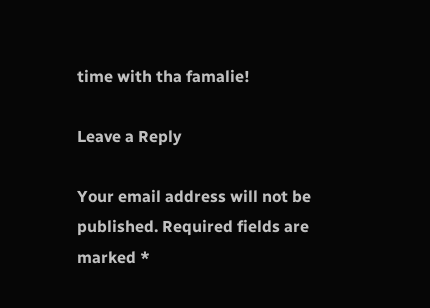time with tha famalie!

Leave a Reply

Your email address will not be published. Required fields are marked *